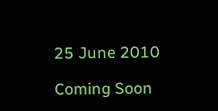25 June 2010

Coming Soon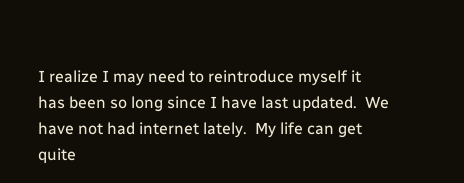I realize I may need to reintroduce myself it has been so long since I have last updated.  We have not had internet lately.  My life can get quite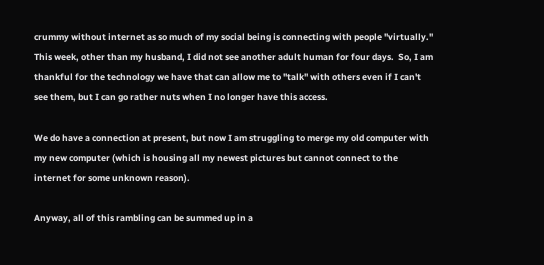crummy without internet as so much of my social being is connecting with people "virtually."  This week, other than my husband, I did not see another adult human for four days.  So, I am thankful for the technology we have that can allow me to "talk" with others even if I can't see them, but I can go rather nuts when I no longer have this access.

We do have a connection at present, but now I am struggling to merge my old computer with my new computer (which is housing all my newest pictures but cannot connect to the internet for some unknown reason).

Anyway, all of this rambling can be summed up in a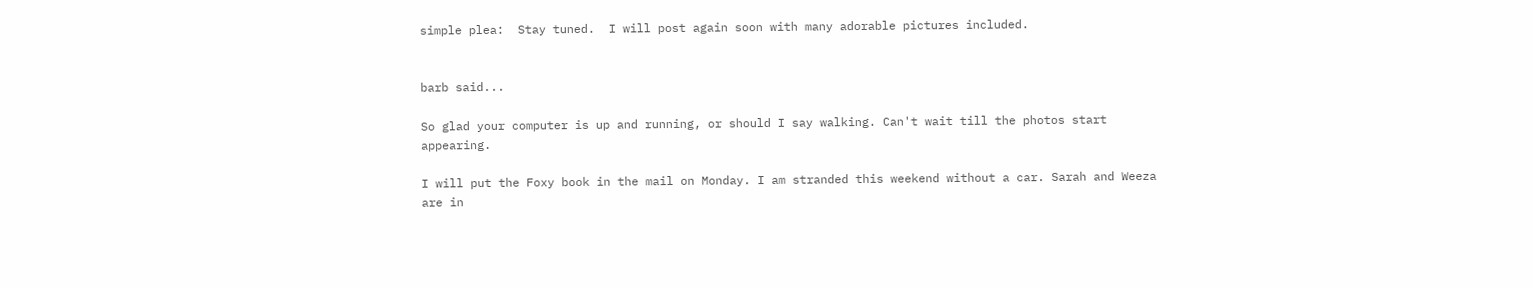simple plea:  Stay tuned.  I will post again soon with many adorable pictures included.


barb said...

So glad your computer is up and running, or should I say walking. Can't wait till the photos start appearing.

I will put the Foxy book in the mail on Monday. I am stranded this weekend without a car. Sarah and Weeza are in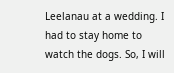Leelanau at a wedding. I had to stay home to watch the dogs. So, I will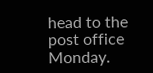head to the post office Monday.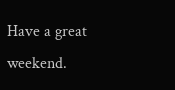Have a great weekend.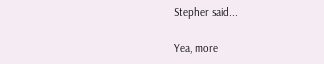Stepher said...

Yea, more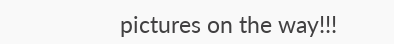pictures on the way!!!